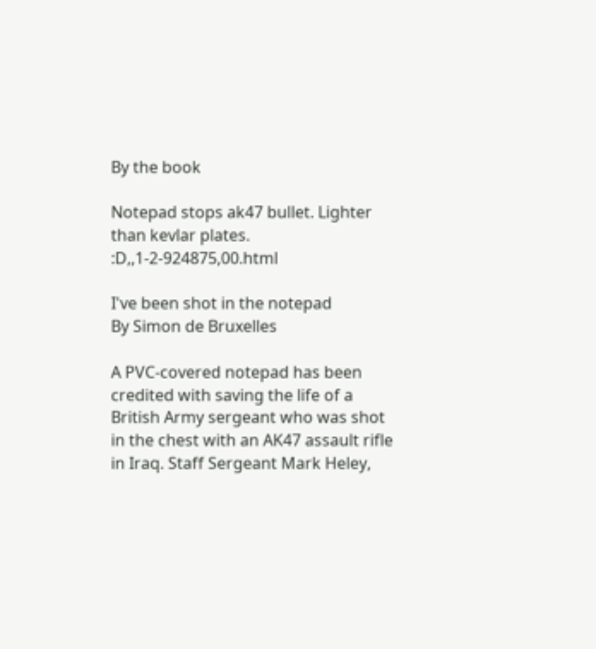By the book

Notepad stops ak47 bullet. Lighter than kevlar plates. :D,,1-2-924875,00.html

I've been shot in the notepad
By Simon de Bruxelles

A PVC-covered notepad has been credited with saving the life of a British Army sergeant who was shot in the chest with an AK47 assault rifle in Iraq. Staff Sergeant Mark Heley,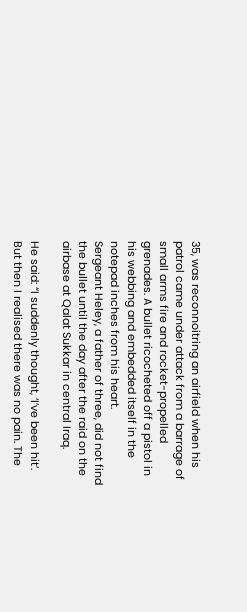35, was reconnoitring an airfield when his patrol came under attack from a barrage of small arms fire and rocket-propelled grenades. A bullet ricocheted off a pistol in his webbing and embedded itself in the notepad inches from his heart.
Sergeant Heley, a father of three, did not find the bullet until the day after the raid on the airbase at Qalat Sukkar in central Iraq.

He said: “I suddenly thought, ‘I’ve been hit’. But then I realised there was no pain. The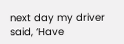next day my driver said, ‘Have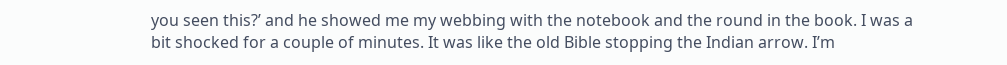you seen this?’ and he showed me my webbing with the notebook and the round in the book. I was a bit shocked for a couple of minutes. It was like the old Bible stopping the Indian arrow. I’m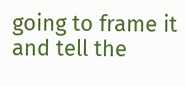going to frame it and tell the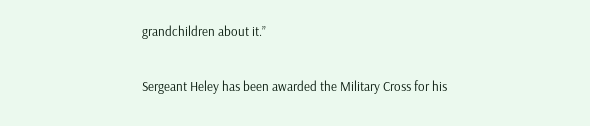grandchildren about it.”

Sergeant Heley has been awarded the Military Cross for his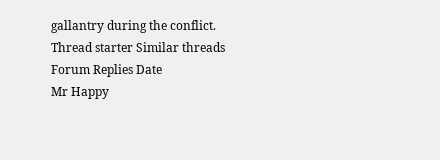gallantry during the conflict.
Thread starter Similar threads Forum Replies Date
Mr Happy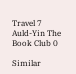Travel 7
Auld-Yin The Book Club 0

Similar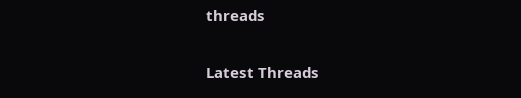threads

Latest Threads